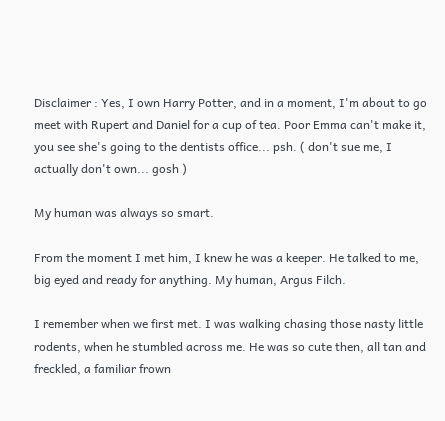Disclaimer : Yes, I own Harry Potter, and in a moment, I'm about to go meet with Rupert and Daniel for a cup of tea. Poor Emma can't make it, you see she's going to the dentists office... psh. ( don't sue me, I actually don't own... gosh )

My human was always so smart.

From the moment I met him, I knew he was a keeper. He talked to me, big eyed and ready for anything. My human, Argus Filch.

I remember when we first met. I was walking chasing those nasty little rodents, when he stumbled across me. He was so cute then, all tan and freckled, a familiar frown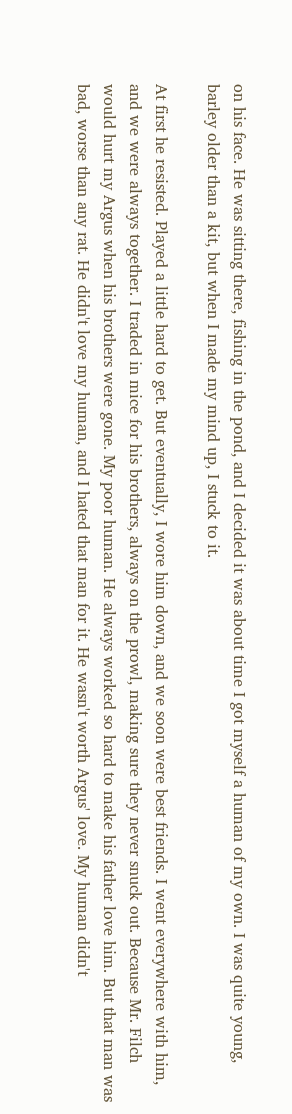on his face. He was sitting there, fishing in the pond, and I decided it was about time I got myself a human of my own. I was quite young, barley older than a kit, but when I made my mind up, I stuck to it.

At first he resisted. Played a little hard to get. But eventually, I wore him down, and we soon were best friends. I went everywhere with him, and we were always together. I traded in mice for his brothers, always on the prowl, making sure they never snuck out. Because Mr. Filch would hurt my Argus when his brothers were gone. My poor human. He always worked so hard to make his father love him. But that man was bad, worse than any rat. He didn't love my human, and I hated that man for it. He wasn't worth Argus' love. My human didn't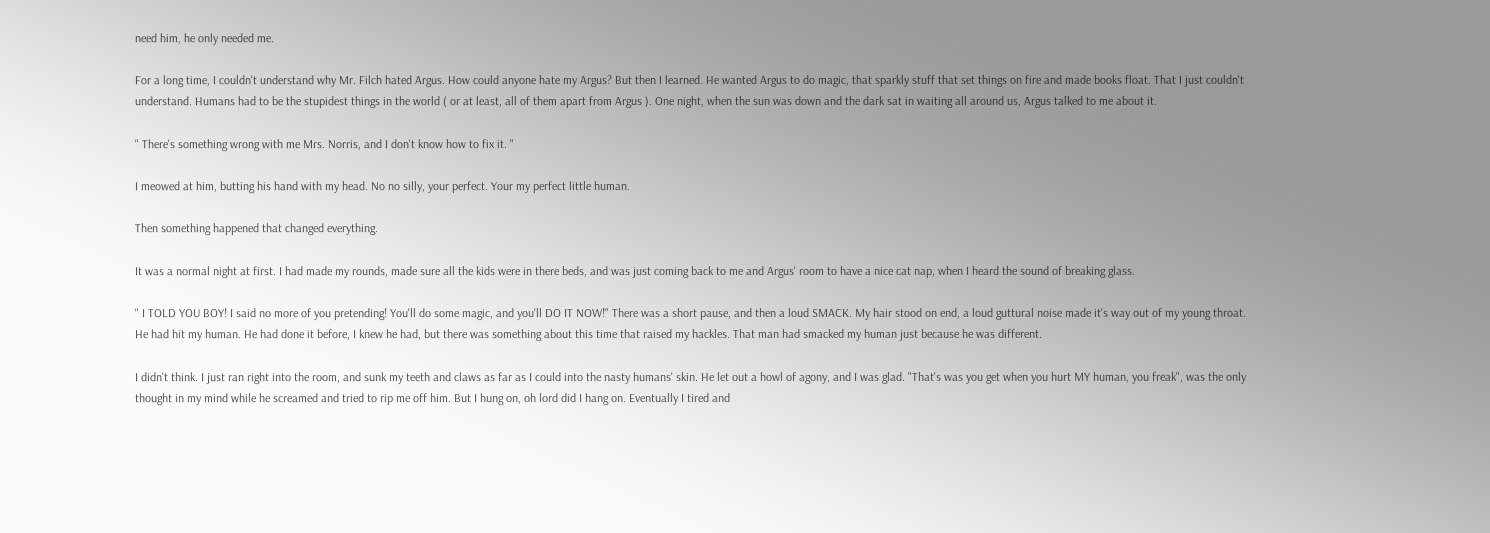need him, he only needed me.

For a long time, I couldn't understand why Mr. Filch hated Argus. How could anyone hate my Argus? But then I learned. He wanted Argus to do magic, that sparkly stuff that set things on fire and made books float. That I just couldn't understand. Humans had to be the stupidest things in the world ( or at least, all of them apart from Argus ). One night, when the sun was down and the dark sat in waiting all around us, Argus talked to me about it.

" There's something wrong with me Mrs. Norris, and I don't know how to fix it. "

I meowed at him, butting his hand with my head. No no silly, your perfect. Your my perfect little human.

Then something happened that changed everything.

It was a normal night at first. I had made my rounds, made sure all the kids were in there beds, and was just coming back to me and Argus' room to have a nice cat nap, when I heard the sound of breaking glass.

" I TOLD YOU BOY! I said no more of you pretending! You'll do some magic, and you'll DO IT NOW!" There was a short pause, and then a loud SMACK. My hair stood on end, a loud guttural noise made it's way out of my young throat. He had hit my human. He had done it before, I knew he had, but there was something about this time that raised my hackles. That man had smacked my human just because he was different.

I didn't think. I just ran right into the room, and sunk my teeth and claws as far as I could into the nasty humans' skin. He let out a howl of agony, and I was glad. "That's was you get when you hurt MY human, you freak", was the only thought in my mind while he screamed and tried to rip me off him. But I hung on, oh lord did I hang on. Eventually I tired and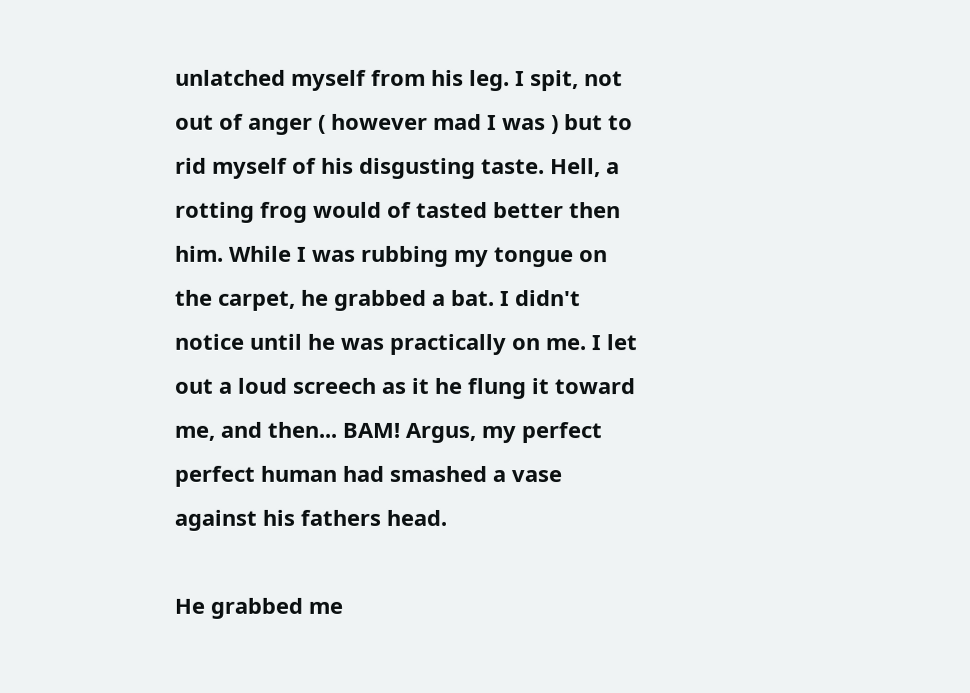unlatched myself from his leg. I spit, not out of anger ( however mad I was ) but to rid myself of his disgusting taste. Hell, a rotting frog would of tasted better then him. While I was rubbing my tongue on the carpet, he grabbed a bat. I didn't notice until he was practically on me. I let out a loud screech as it he flung it toward me, and then... BAM! Argus, my perfect perfect human had smashed a vase against his fathers head.

He grabbed me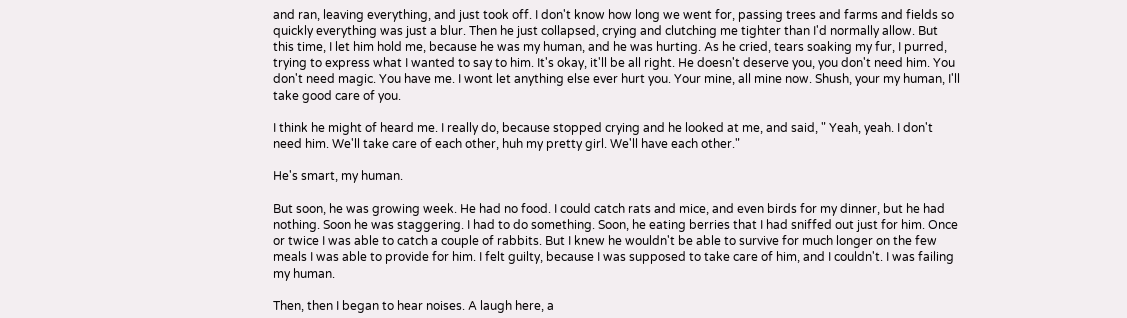and ran, leaving everything, and just took off. I don't know how long we went for, passing trees and farms and fields so quickly everything was just a blur. Then he just collapsed, crying and clutching me tighter than I'd normally allow. But this time, I let him hold me, because he was my human, and he was hurting. As he cried, tears soaking my fur, I purred, trying to express what I wanted to say to him. It's okay, it'll be all right. He doesn't deserve you, you don't need him. You don't need magic. You have me. I wont let anything else ever hurt you. Your mine, all mine now. Shush, your my human, I'll take good care of you.

I think he might of heard me. I really do, because stopped crying and he looked at me, and said, " Yeah, yeah. I don't need him. We'll take care of each other, huh my pretty girl. We'll have each other."

He's smart, my human.

But soon, he was growing week. He had no food. I could catch rats and mice, and even birds for my dinner, but he had nothing. Soon he was staggering. I had to do something. Soon, he eating berries that I had sniffed out just for him. Once or twice I was able to catch a couple of rabbits. But I knew he wouldn't be able to survive for much longer on the few meals I was able to provide for him. I felt guilty, because I was supposed to take care of him, and I couldn't. I was failing my human.

Then, then I began to hear noises. A laugh here, a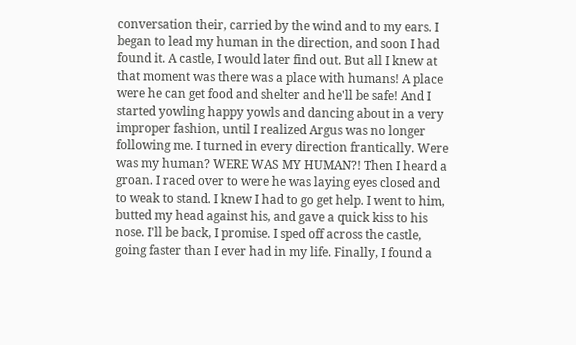conversation their, carried by the wind and to my ears. I began to lead my human in the direction, and soon I had found it. A castle, I would later find out. But all I knew at that moment was there was a place with humans! A place were he can get food and shelter and he'll be safe! And I started yowling happy yowls and dancing about in a very improper fashion, until I realized Argus was no longer following me. I turned in every direction frantically. Were was my human? WERE WAS MY HUMAN?! Then I heard a groan. I raced over to were he was laying eyes closed and to weak to stand. I knew I had to go get help. I went to him, butted my head against his, and gave a quick kiss to his nose. I'll be back, I promise. I sped off across the castle, going faster than I ever had in my life. Finally, I found a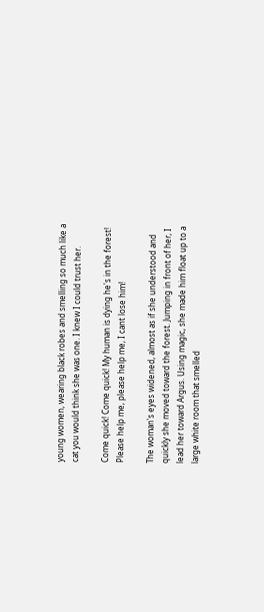young women, wearing black robes and smelling so much like a cat you would think she was one. I knew I could trust her.

Come quick! Come quick! My human is dying he's in the forest! Please help me, please help me, I cant lose him!

The woman's eyes widened, almost as if she understood and quickly she moved toward the forest. Jumping in front of her, I lead her toward Argus. Using magic, she made him float up to a large white room that smelled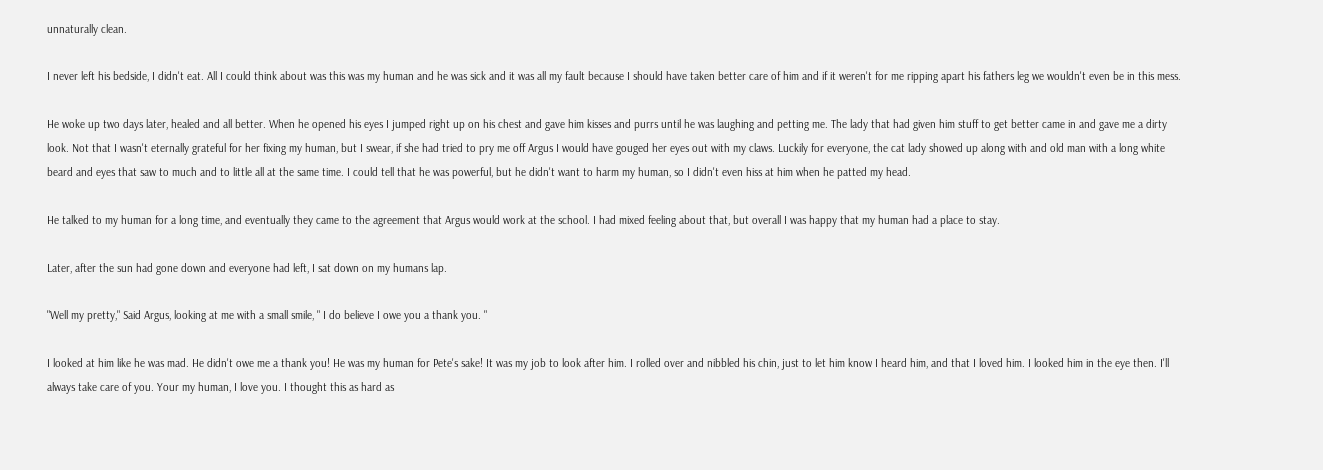unnaturally clean.

I never left his bedside, I didn't eat. All I could think about was this was my human and he was sick and it was all my fault because I should have taken better care of him and if it weren't for me ripping apart his fathers leg we wouldn't even be in this mess.

He woke up two days later, healed and all better. When he opened his eyes I jumped right up on his chest and gave him kisses and purrs until he was laughing and petting me. The lady that had given him stuff to get better came in and gave me a dirty look. Not that I wasn't eternally grateful for her fixing my human, but I swear, if she had tried to pry me off Argus I would have gouged her eyes out with my claws. Luckily for everyone, the cat lady showed up along with and old man with a long white beard and eyes that saw to much and to little all at the same time. I could tell that he was powerful, but he didn't want to harm my human, so I didn't even hiss at him when he patted my head.

He talked to my human for a long time, and eventually they came to the agreement that Argus would work at the school. I had mixed feeling about that, but overall I was happy that my human had a place to stay.

Later, after the sun had gone down and everyone had left, I sat down on my humans lap.

"Well my pretty," Said Argus, looking at me with a small smile, " I do believe I owe you a thank you. "

I looked at him like he was mad. He didn't owe me a thank you! He was my human for Pete's sake! It was my job to look after him. I rolled over and nibbled his chin, just to let him know I heard him, and that I loved him. I looked him in the eye then. I'll always take care of you. Your my human, I love you. I thought this as hard as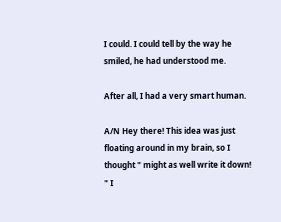I could. I could tell by the way he smiled, he had understood me.

After all, I had a very smart human.

A/N Hey there! This idea was just floating around in my brain, so I thought " might as well write it down! " I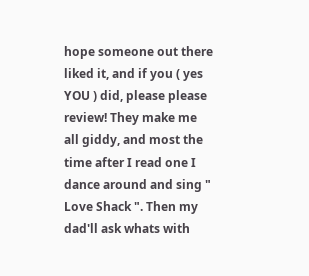hope someone out there liked it, and if you ( yes YOU ) did, please please review! They make me all giddy, and most the time after I read one I dance around and sing " Love Shack ". Then my dad'll ask whats with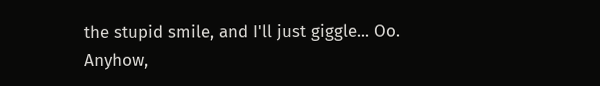the stupid smile, and I'll just giggle... Oo. Anyhow,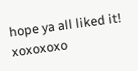hope ya all liked it! xoxoxoxo